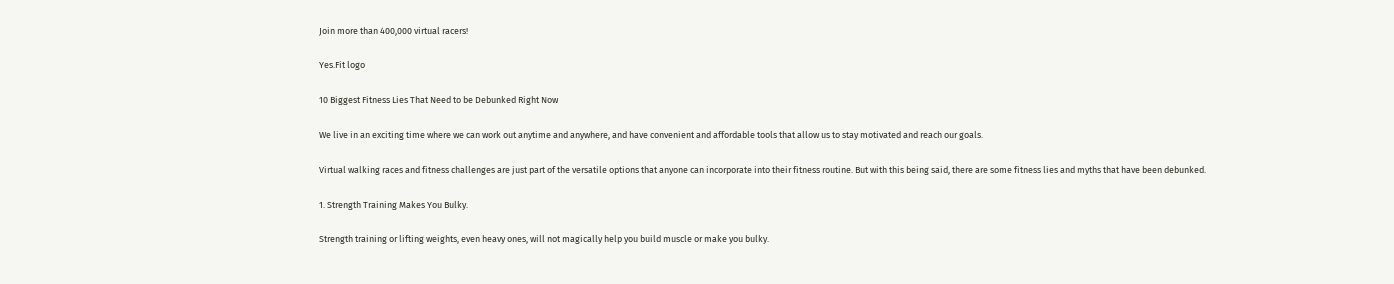Join more than 400,000 virtual racers!

Yes.Fit logo

10 Biggest Fitness Lies That Need to be Debunked Right Now

We live in an exciting time where we can work out anytime and anywhere, and have convenient and affordable tools that allow us to stay motivated and reach our goals.

Virtual walking races and fitness challenges are just part of the versatile options that anyone can incorporate into their fitness routine. But with this being said, there are some fitness lies and myths that have been debunked.

1. Strength Training Makes You Bulky.

Strength training or lifting weights, even heavy ones, will not magically help you build muscle or make you bulky.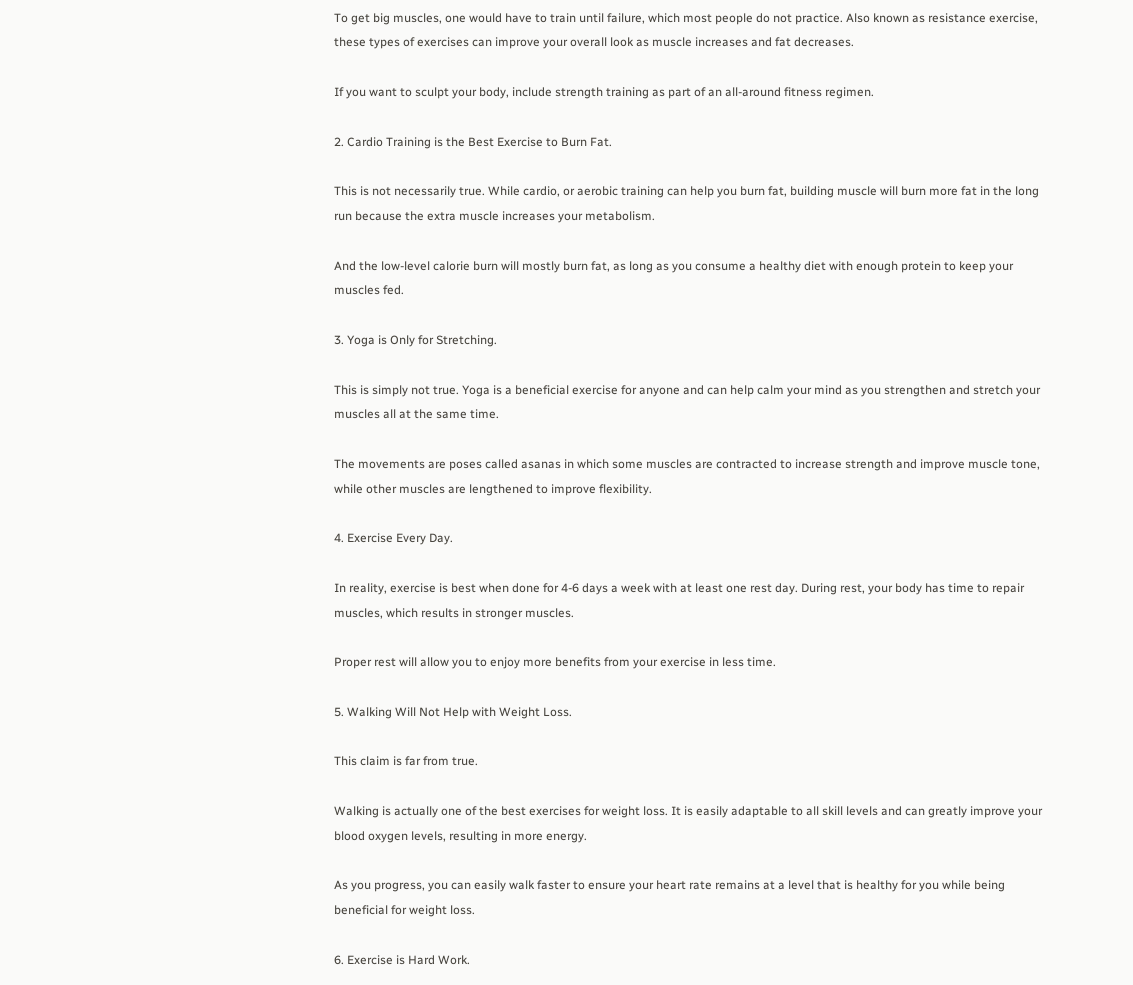To get big muscles, one would have to train until failure, which most people do not practice. Also known as resistance exercise, these types of exercises can improve your overall look as muscle increases and fat decreases.

If you want to sculpt your body, include strength training as part of an all-around fitness regimen.

2. Cardio Training is the Best Exercise to Burn Fat.

This is not necessarily true. While cardio, or aerobic training can help you burn fat, building muscle will burn more fat in the long run because the extra muscle increases your metabolism.

And the low-level calorie burn will mostly burn fat, as long as you consume a healthy diet with enough protein to keep your muscles fed.

3. Yoga is Only for Stretching.

This is simply not true. Yoga is a beneficial exercise for anyone and can help calm your mind as you strengthen and stretch your muscles all at the same time.

The movements are poses called asanas in which some muscles are contracted to increase strength and improve muscle tone, while other muscles are lengthened to improve flexibility.

4. Exercise Every Day.

In reality, exercise is best when done for 4-6 days a week with at least one rest day. During rest, your body has time to repair muscles, which results in stronger muscles.

Proper rest will allow you to enjoy more benefits from your exercise in less time.

5. Walking Will Not Help with Weight Loss.

This claim is far from true.

Walking is actually one of the best exercises for weight loss. It is easily adaptable to all skill levels and can greatly improve your blood oxygen levels, resulting in more energy.

As you progress, you can easily walk faster to ensure your heart rate remains at a level that is healthy for you while being beneficial for weight loss.

6. Exercise is Hard Work.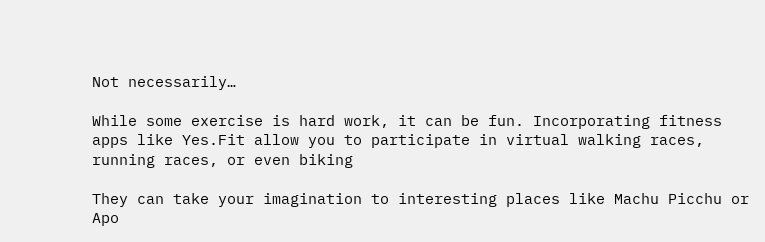Not necessarily…

While some exercise is hard work, it can be fun. Incorporating fitness apps like Yes.Fit allow you to participate in virtual walking races, running races, or even biking

They can take your imagination to interesting places like Machu Picchu or Apo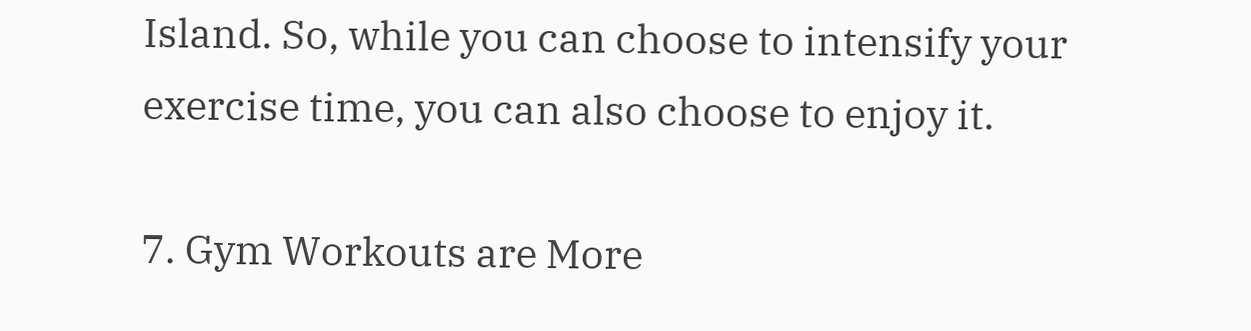Island. So, while you can choose to intensify your exercise time, you can also choose to enjoy it.

7. Gym Workouts are More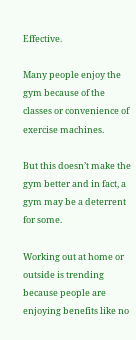Effective.

Many people enjoy the gym because of the classes or convenience of exercise machines.

But this doesn’t make the gym better and in fact, a gym may be a deterrent for some.

Working out at home or outside is trending because people are enjoying benefits like no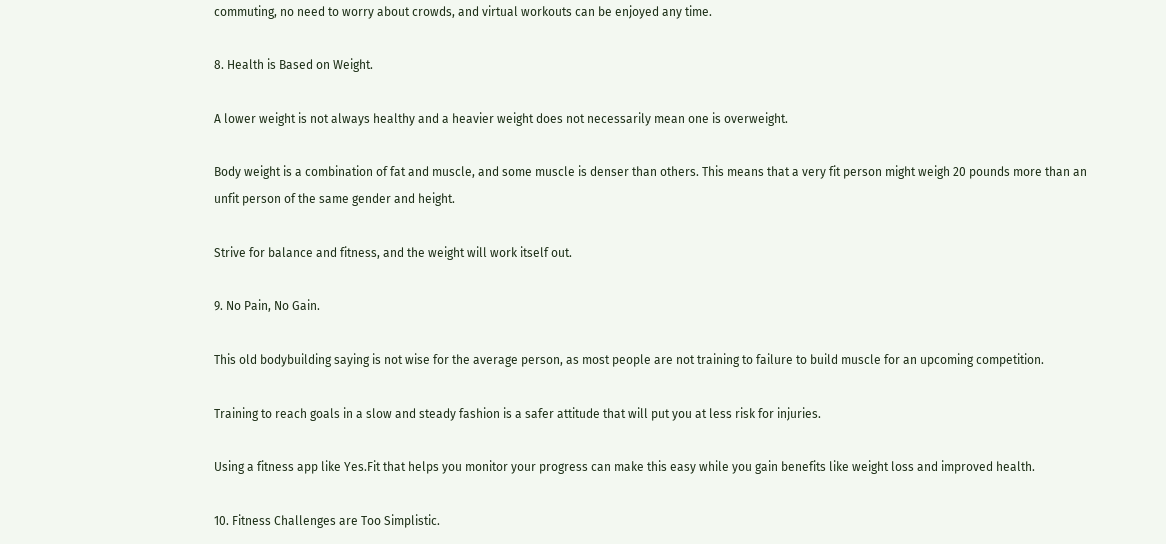commuting, no need to worry about crowds, and virtual workouts can be enjoyed any time.

8. Health is Based on Weight.

A lower weight is not always healthy and a heavier weight does not necessarily mean one is overweight.

Body weight is a combination of fat and muscle, and some muscle is denser than others. This means that a very fit person might weigh 20 pounds more than an unfit person of the same gender and height.

Strive for balance and fitness, and the weight will work itself out.

9. No Pain, No Gain.

This old bodybuilding saying is not wise for the average person, as most people are not training to failure to build muscle for an upcoming competition.

Training to reach goals in a slow and steady fashion is a safer attitude that will put you at less risk for injuries.

Using a fitness app like Yes.Fit that helps you monitor your progress can make this easy while you gain benefits like weight loss and improved health.

10. Fitness Challenges are Too Simplistic.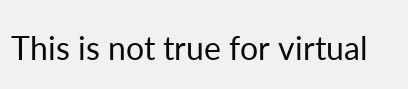This is not true for virtual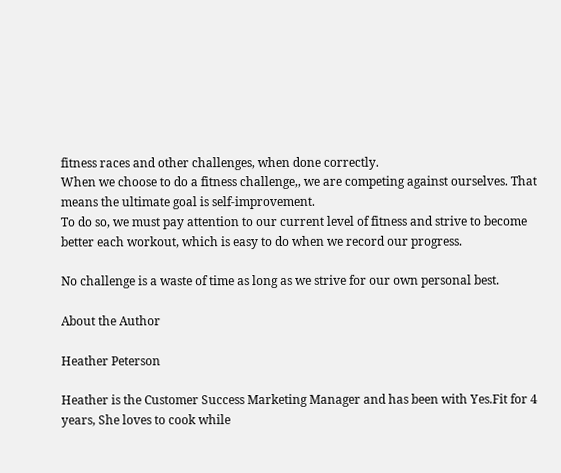fitness races and other challenges, when done correctly.
When we choose to do a fitness challenge,, we are competing against ourselves. That means the ultimate goal is self-improvement.
To do so, we must pay attention to our current level of fitness and strive to become better each workout, which is easy to do when we record our progress.

No challenge is a waste of time as long as we strive for our own personal best.

About the Author

Heather Peterson

Heather is the Customer Success Marketing Manager and has been with Yes.Fit for 4 years, She loves to cook while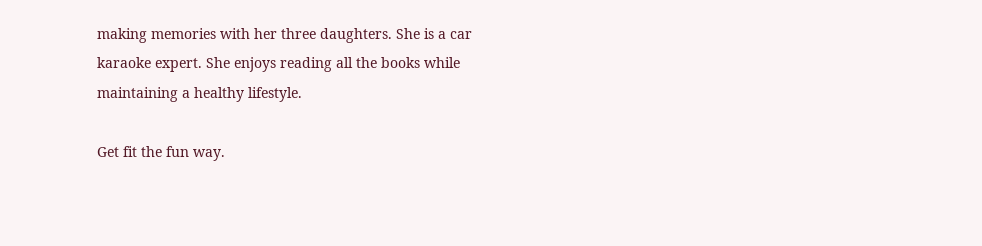making memories with her three daughters. She is a car karaoke expert. She enjoys reading all the books while maintaining a healthy lifestyle.

Get fit the fun way.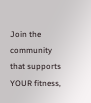Join the community that supports YOUR fitness,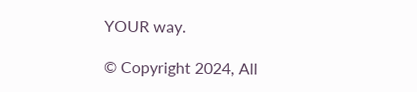YOUR way.

© Copyright 2024, All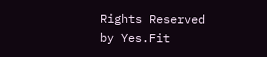Rights Reserved by Yes.Fit